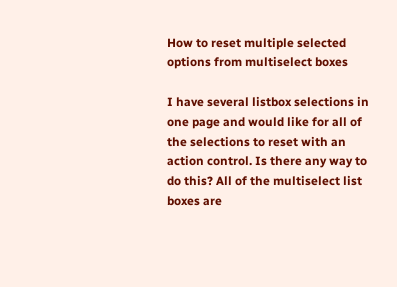How to reset multiple selected options from multiselect boxes

I have several listbox selections in one page and would like for all of the selections to reset with an action control. Is there any way to do this? All of the multiselect list boxes are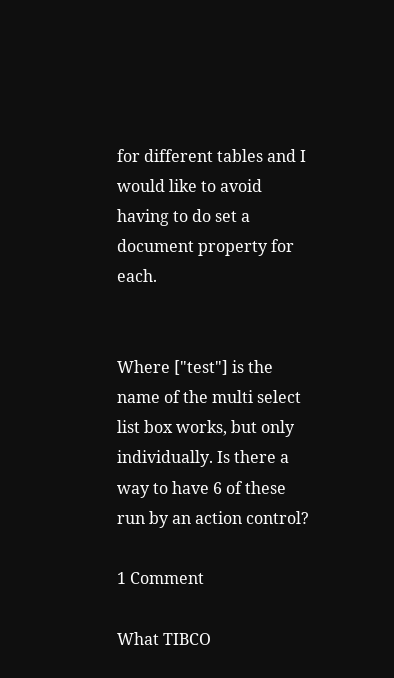for different tables and I would like to avoid having to do set a document property for each.


Where ["test"] is the name of the multi select list box works, but only individually. Is there a way to have 6 of these run by an action control?

1 Comment

What TIBCO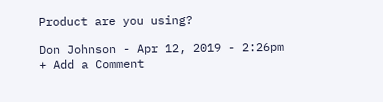Product are you using?

Don Johnson - Apr 12, 2019 - 2:26pm
+ Add a Comment